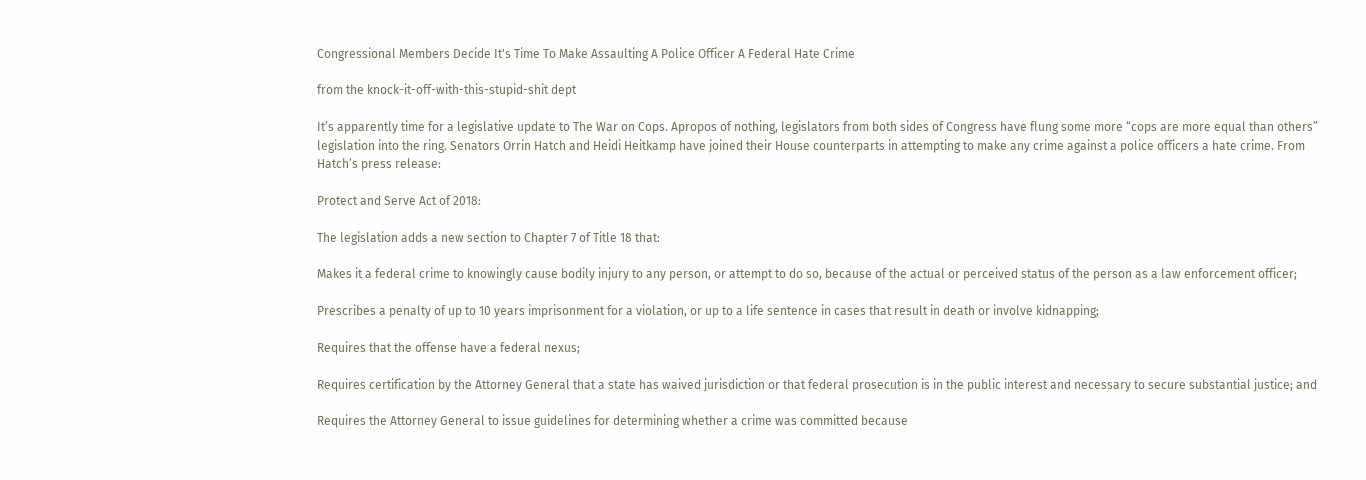Congressional Members Decide It's Time To Make Assaulting A Police Officer A Federal Hate Crime

from the knock-it-off-with-this-stupid-shit dept

It’s apparently time for a legislative update to The War on Cops. Apropos of nothing, legislators from both sides of Congress have flung some more “cops are more equal than others” legislation into the ring. Senators Orrin Hatch and Heidi Heitkamp have joined their House counterparts in attempting to make any crime against a police officers a hate crime. From Hatch’s press release:

Protect and Serve Act of 2018:

The legislation adds a new section to Chapter 7 of Title 18 that:

Makes it a federal crime to knowingly cause bodily injury to any person, or attempt to do so, because of the actual or perceived status of the person as a law enforcement officer;

Prescribes a penalty of up to 10 years imprisonment for a violation, or up to a life sentence in cases that result in death or involve kidnapping;

Requires that the offense have a federal nexus;

Requires certification by the Attorney General that a state has waived jurisdiction or that federal prosecution is in the public interest and necessary to secure substantial justice; and

Requires the Attorney General to issue guidelines for determining whether a crime was committed because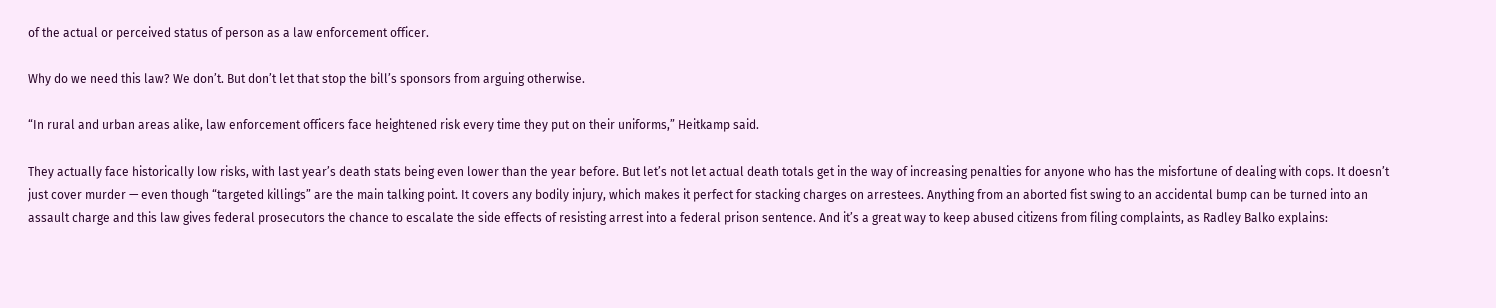of the actual or perceived status of person as a law enforcement officer.

Why do we need this law? We don’t. But don’t let that stop the bill’s sponsors from arguing otherwise.

“In rural and urban areas alike, law enforcement officers face heightened risk every time they put on their uniforms,” Heitkamp said.

They actually face historically low risks, with last year’s death stats being even lower than the year before. But let’s not let actual death totals get in the way of increasing penalties for anyone who has the misfortune of dealing with cops. It doesn’t just cover murder — even though “targeted killings” are the main talking point. It covers any bodily injury, which makes it perfect for stacking charges on arrestees. Anything from an aborted fist swing to an accidental bump can be turned into an assault charge and this law gives federal prosecutors the chance to escalate the side effects of resisting arrest into a federal prison sentence. And it’s a great way to keep abused citizens from filing complaints, as Radley Balko explains: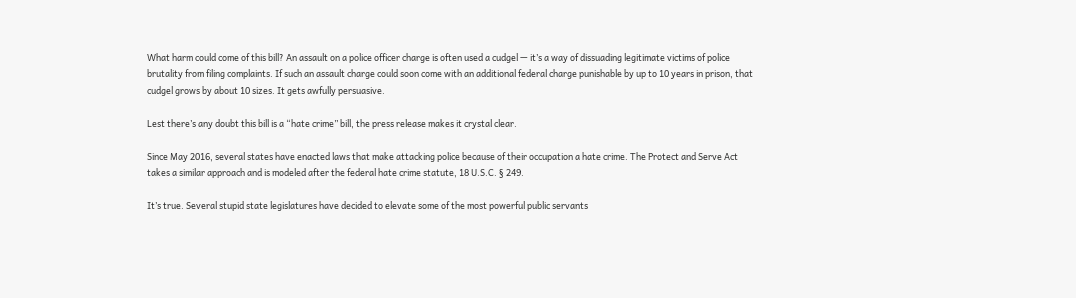What harm could come of this bill? An assault on a police officer charge is often used a cudgel — it’s a way of dissuading legitimate victims of police brutality from filing complaints. If such an assault charge could soon come with an additional federal charge punishable by up to 10 years in prison, that cudgel grows by about 10 sizes. It gets awfully persuasive.

Lest there’s any doubt this bill is a “hate crime” bill, the press release makes it crystal clear.

Since May 2016, several states have enacted laws that make attacking police because of their occupation a hate crime. The Protect and Serve Act takes a similar approach and is modeled after the federal hate crime statute, 18 U.S.C. § 249.

It’s true. Several stupid state legislatures have decided to elevate some of the most powerful public servants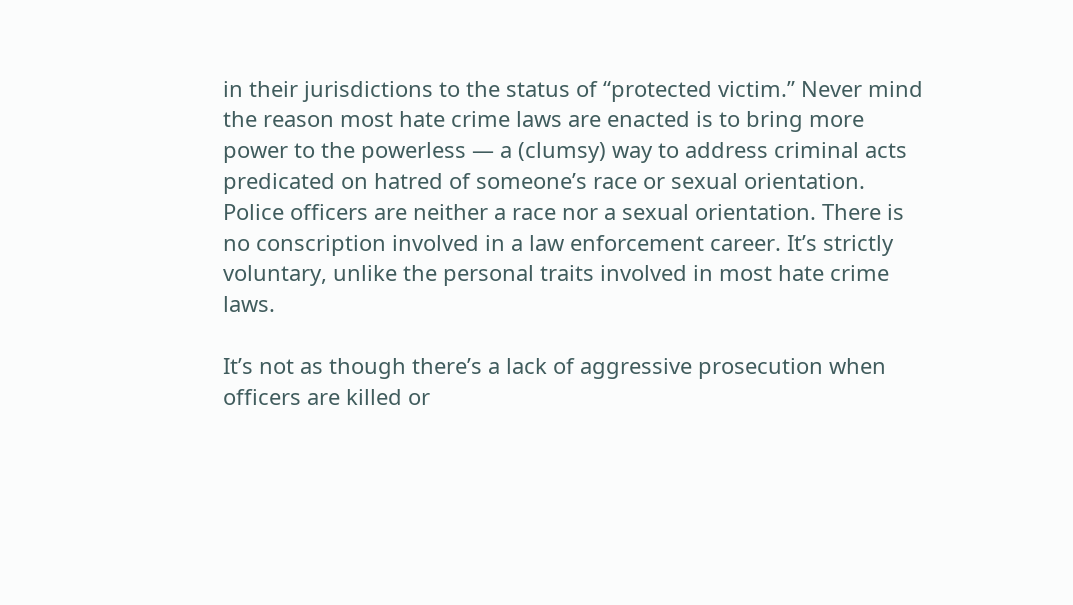in their jurisdictions to the status of “protected victim.” Never mind the reason most hate crime laws are enacted is to bring more power to the powerless — a (clumsy) way to address criminal acts predicated on hatred of someone’s race or sexual orientation. Police officers are neither a race nor a sexual orientation. There is no conscription involved in a law enforcement career. It’s strictly voluntary, unlike the personal traits involved in most hate crime laws.

It’s not as though there’s a lack of aggressive prosecution when officers are killed or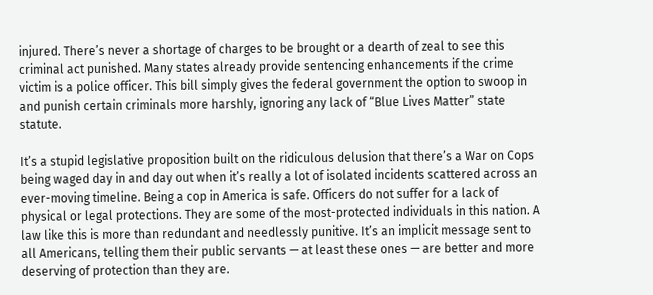injured. There’s never a shortage of charges to be brought or a dearth of zeal to see this criminal act punished. Many states already provide sentencing enhancements if the crime victim is a police officer. This bill simply gives the federal government the option to swoop in and punish certain criminals more harshly, ignoring any lack of “Blue Lives Matter” state statute.

It’s a stupid legislative proposition built on the ridiculous delusion that there’s a War on Cops being waged day in and day out when it’s really a lot of isolated incidents scattered across an ever-moving timeline. Being a cop in America is safe. Officers do not suffer for a lack of physical or legal protections. They are some of the most-protected individuals in this nation. A law like this is more than redundant and needlessly punitive. It’s an implicit message sent to all Americans, telling them their public servants — at least these ones — are better and more deserving of protection than they are.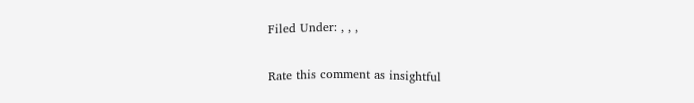Filed Under: , , ,

Rate this comment as insightful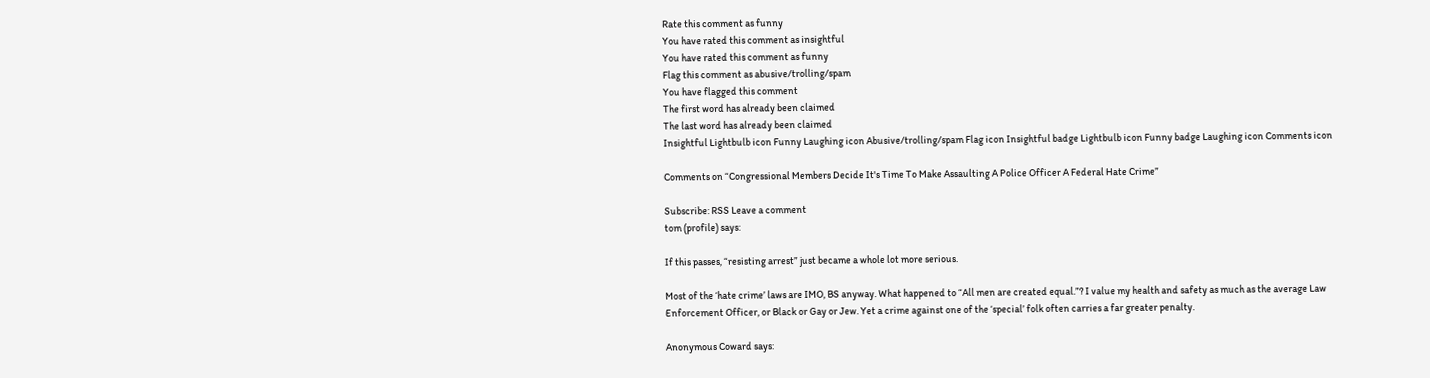Rate this comment as funny
You have rated this comment as insightful
You have rated this comment as funny
Flag this comment as abusive/trolling/spam
You have flagged this comment
The first word has already been claimed
The last word has already been claimed
Insightful Lightbulb icon Funny Laughing icon Abusive/trolling/spam Flag icon Insightful badge Lightbulb icon Funny badge Laughing icon Comments icon

Comments on “Congressional Members Decide It's Time To Make Assaulting A Police Officer A Federal Hate Crime”

Subscribe: RSS Leave a comment
tom (profile) says:

If this passes, “resisting arrest” just became a whole lot more serious.

Most of the ‘hate crime’ laws are IMO, BS anyway. What happened to “All men are created equal.”? I value my health and safety as much as the average Law Enforcement Officer, or Black or Gay or Jew. Yet a crime against one of the ‘special’ folk often carries a far greater penalty.

Anonymous Coward says: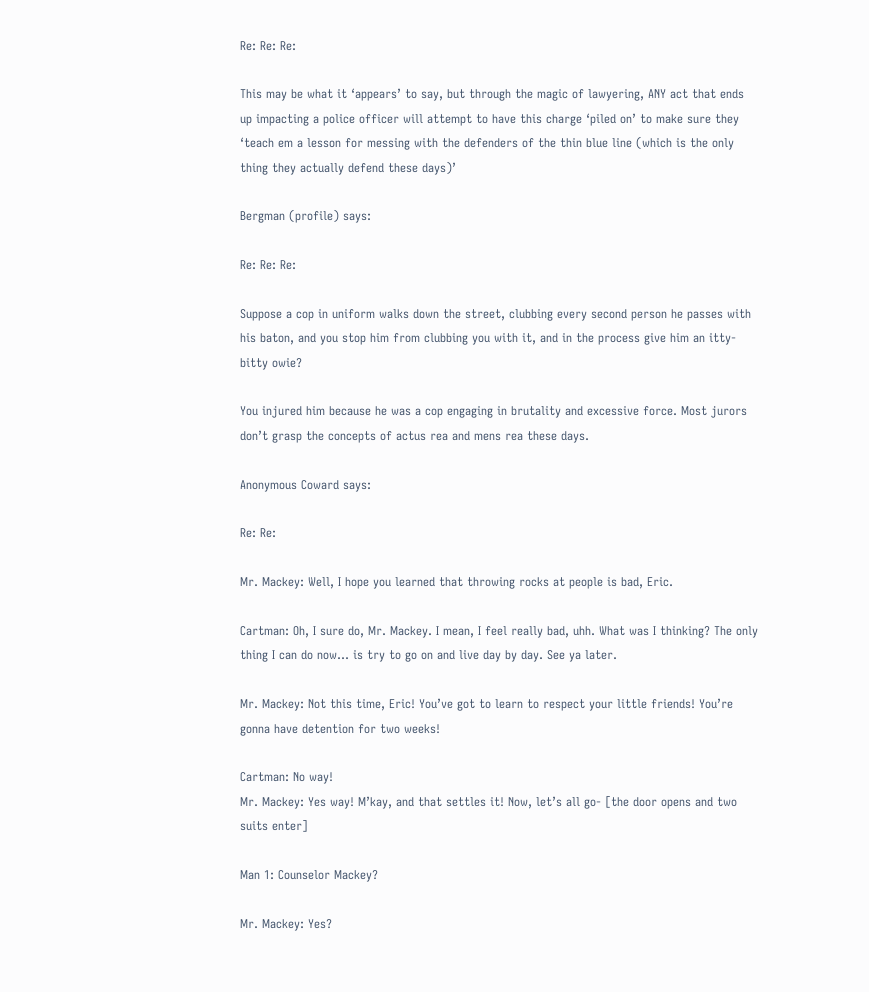Re: Re: Re:

This may be what it ‘appears’ to say, but through the magic of lawyering, ANY act that ends up impacting a police officer will attempt to have this charge ‘piled on’ to make sure they ‘teach em a lesson for messing with the defenders of the thin blue line (which is the only thing they actually defend these days)’

Bergman (profile) says:

Re: Re: Re:

Suppose a cop in uniform walks down the street, clubbing every second person he passes with his baton, and you stop him from clubbing you with it, and in the process give him an itty-bitty owie?

You injured him because he was a cop engaging in brutality and excessive force. Most jurors don’t grasp the concepts of actus rea and mens rea these days.

Anonymous Coward says:

Re: Re:

Mr. Mackey: Well, I hope you learned that throwing rocks at people is bad, Eric.

Cartman: Oh, I sure do, Mr. Mackey. I mean, I feel really bad, uhh. What was I thinking? The only thing I can do now… is try to go on and live day by day. See ya later.

Mr. Mackey: Not this time, Eric! You’ve got to learn to respect your little friends! You’re gonna have detention for two weeks!

Cartman: No way!
Mr. Mackey: Yes way! M’kay, and that settles it! Now, let’s all go- [the door opens and two suits enter]

Man 1: Counselor Mackey?

Mr. Mackey: Yes?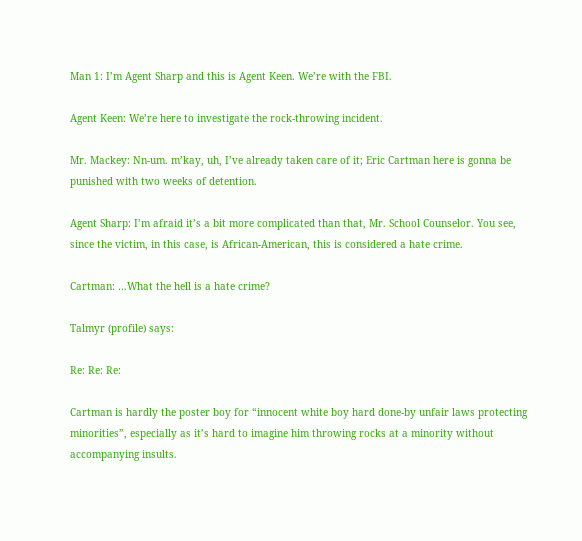Man 1: I’m Agent Sharp and this is Agent Keen. We’re with the FBI.

Agent Keen: We’re here to investigate the rock-throwing incident.

Mr. Mackey: Nn-um. m’kay, uh, I’ve already taken care of it; Eric Cartman here is gonna be punished with two weeks of detention.

Agent Sharp: I’m afraid it’s a bit more complicated than that, Mr. School Counselor. You see, since the victim, in this case, is African-American, this is considered a hate crime.

Cartman: …What the hell is a hate crime?

Talmyr (profile) says:

Re: Re: Re:

Cartman is hardly the poster boy for “innocent white boy hard done-by unfair laws protecting minorities”, especially as it’s hard to imagine him throwing rocks at a minority without accompanying insults.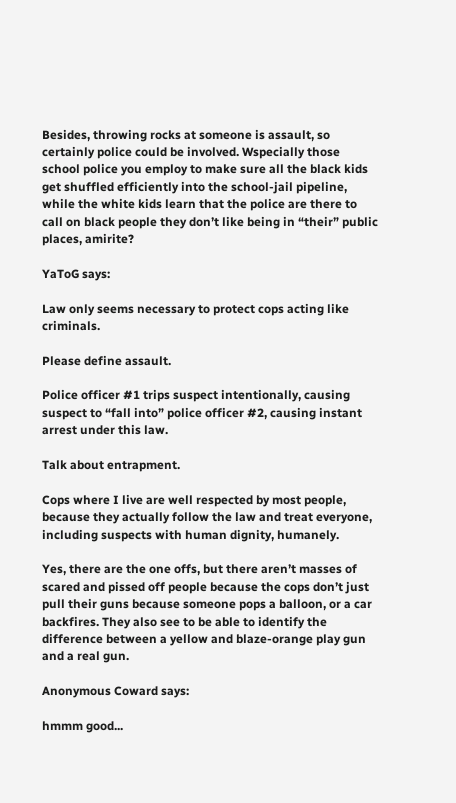Besides, throwing rocks at someone is assault, so certainly police could be involved. Wspecially those school police you employ to make sure all the black kids get shuffled efficiently into the school-jail pipeline, while the white kids learn that the police are there to call on black people they don’t like being in “their” public places, amirite?

YaToG says:

Law only seems necessary to protect cops acting like criminals.

Please define assault.

Police officer #1 trips suspect intentionally, causing suspect to “fall into” police officer #2, causing instant arrest under this law.

Talk about entrapment.

Cops where I live are well respected by most people, because they actually follow the law and treat everyone, including suspects with human dignity, humanely.

Yes, there are the one offs, but there aren’t masses of scared and pissed off people because the cops don’t just pull their guns because someone pops a balloon, or a car backfires. They also see to be able to identify the difference between a yellow and blaze-orange play gun and a real gun.

Anonymous Coward says:

hmmm good...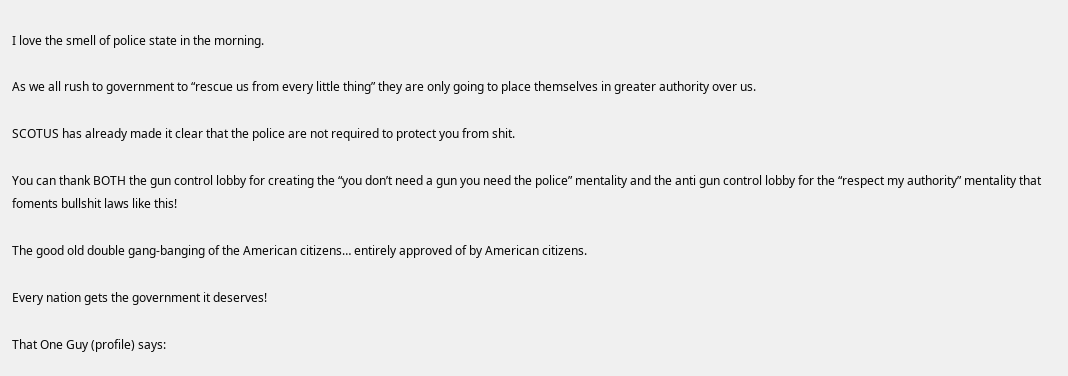I love the smell of police state in the morning.

As we all rush to government to “rescue us from every little thing” they are only going to place themselves in greater authority over us.

SCOTUS has already made it clear that the police are not required to protect you from shit.

You can thank BOTH the gun control lobby for creating the “you don’t need a gun you need the police” mentality and the anti gun control lobby for the “respect my authority” mentality that foments bullshit laws like this!

The good old double gang-banging of the American citizens… entirely approved of by American citizens.

Every nation gets the government it deserves!

That One Guy (profile) says: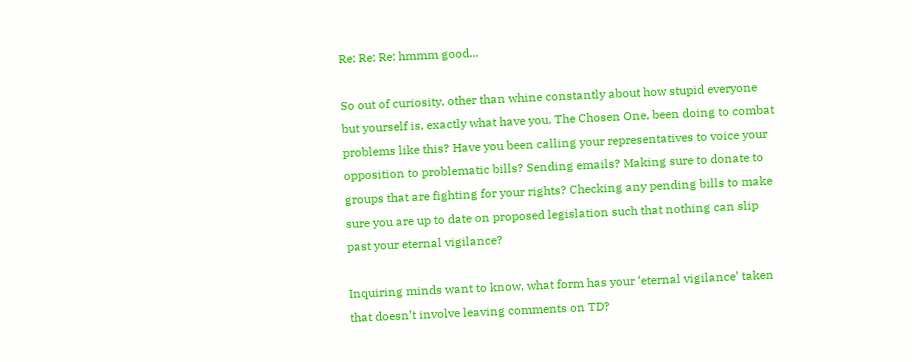Re: Re: Re: hmmm good...

So out of curiosity, other than whine constantly about how stupid everyone but yourself is, exactly what have you, The Chosen One, been doing to combat problems like this? Have you been calling your representatives to voice your opposition to problematic bills? Sending emails? Making sure to donate to groups that are fighting for your rights? Checking any pending bills to make sure you are up to date on proposed legislation such that nothing can slip past your eternal vigilance?

Inquiring minds want to know, what form has your ‘eternal vigilance’ taken that doesn’t involve leaving comments on TD?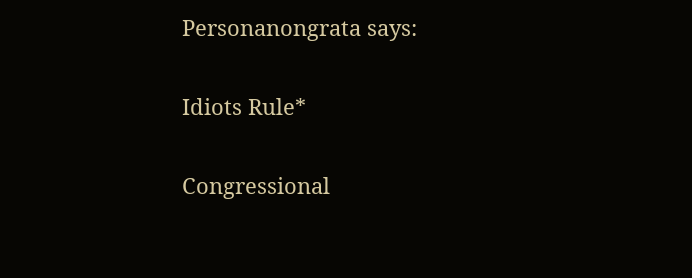Personanongrata says:

Idiots Rule*

Congressional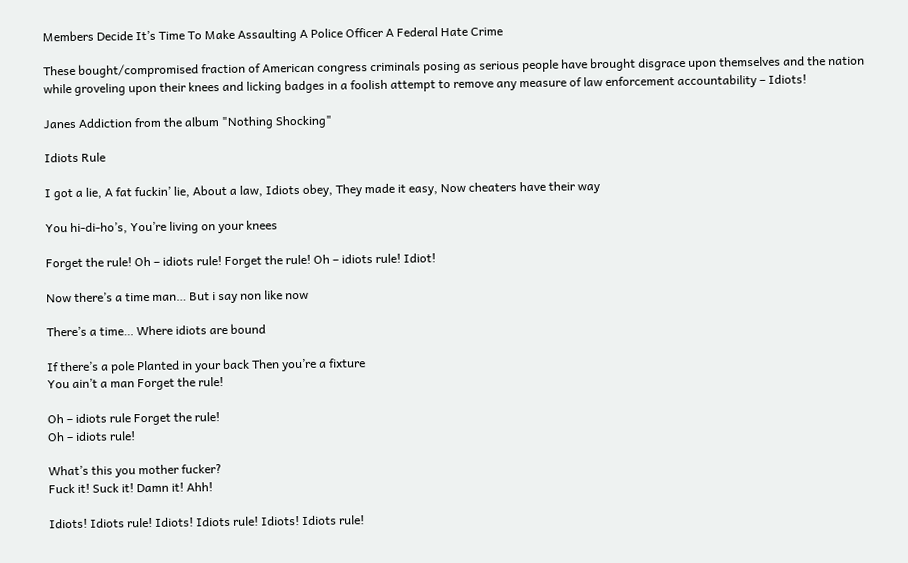Members Decide It’s Time To Make Assaulting A Police Officer A Federal Hate Crime

These bought/compromised fraction of American congress criminals posing as serious people have brought disgrace upon themselves and the nation while groveling upon their knees and licking badges in a foolish attempt to remove any measure of law enforcement accountability – Idiots!

Janes Addiction from the album "Nothing Shocking"

Idiots Rule

I got a lie, A fat fuckin’ lie, About a law, Idiots obey, They made it easy, Now cheaters have their way

You hi-di-ho’s, You’re living on your knees

Forget the rule! Oh – idiots rule! Forget the rule! Oh – idiots rule! Idiot!

Now there’s a time man… But i say non like now

There’s a time… Where idiots are bound

If there’s a pole Planted in your back Then you’re a fixture
You ain’t a man Forget the rule!

Oh – idiots rule Forget the rule!
Oh – idiots rule!

What’s this you mother fucker?
Fuck it! Suck it! Damn it! Ahh!

Idiots! Idiots rule! Idiots! Idiots rule! Idiots! Idiots rule!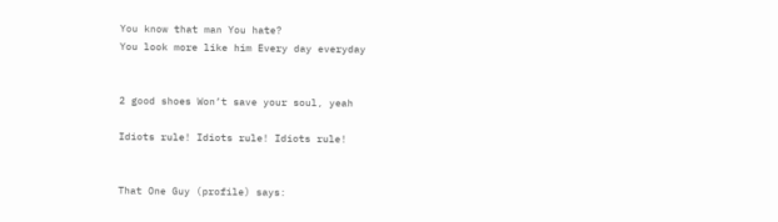You know that man You hate?
You look more like him Every day everyday


2 good shoes Won’t save your soul, yeah

Idiots rule! Idiots rule! Idiots rule!


That One Guy (profile) says: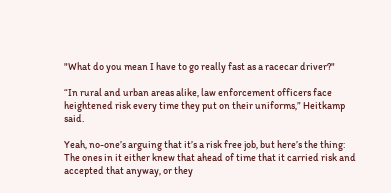"What do you mean I have to go really fast as a racecar driver?"

“In rural and urban areas alike, law enforcement officers face heightened risk every time they put on their uniforms,” Heitkamp said.

Yeah, no-one’s arguing that it’s a risk free job, but here’s the thing: The ones in it either knew that ahead of time that it carried risk and accepted that anyway, or they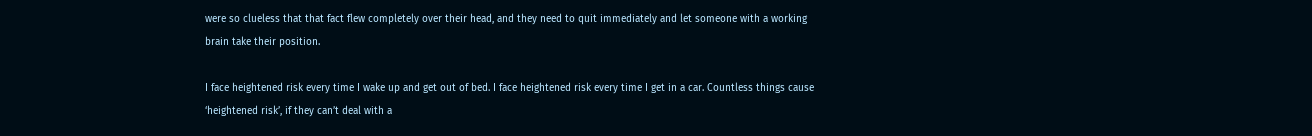were so clueless that that fact flew completely over their head, and they need to quit immediately and let someone with a working brain take their position.

I face heightened risk every time I wake up and get out of bed. I face heightened risk every time I get in a car. Countless things cause ‘heightened risk’, if they can’t deal with a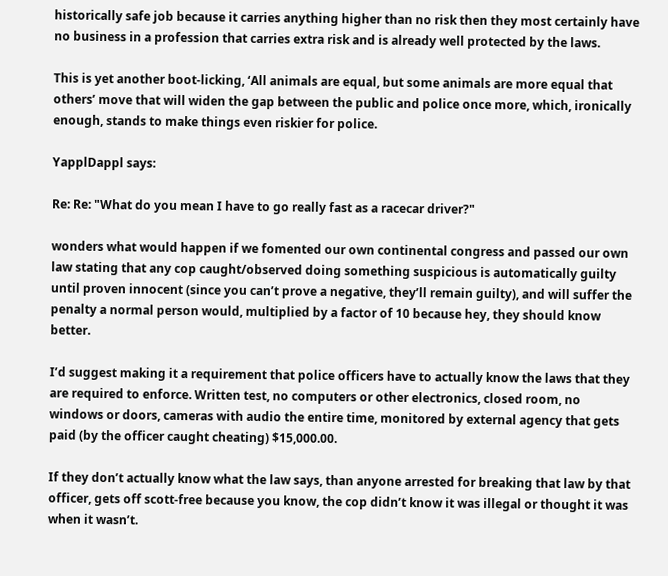historically safe job because it carries anything higher than no risk then they most certainly have no business in a profession that carries extra risk and is already well protected by the laws.

This is yet another boot-licking, ‘All animals are equal, but some animals are more equal that others’ move that will widen the gap between the public and police once more, which, ironically enough, stands to make things even riskier for police.

YapplDappl says:

Re: Re: "What do you mean I have to go really fast as a racecar driver?"

wonders what would happen if we fomented our own continental congress and passed our own law stating that any cop caught/observed doing something suspicious is automatically guilty until proven innocent (since you can’t prove a negative, they’ll remain guilty), and will suffer the penalty a normal person would, multiplied by a factor of 10 because hey, they should know better.

I’d suggest making it a requirement that police officers have to actually know the laws that they are required to enforce. Written test, no computers or other electronics, closed room, no windows or doors, cameras with audio the entire time, monitored by external agency that gets paid (by the officer caught cheating) $15,000.00.

If they don’t actually know what the law says, than anyone arrested for breaking that law by that officer, gets off scott-free because you know, the cop didn’t know it was illegal or thought it was when it wasn’t.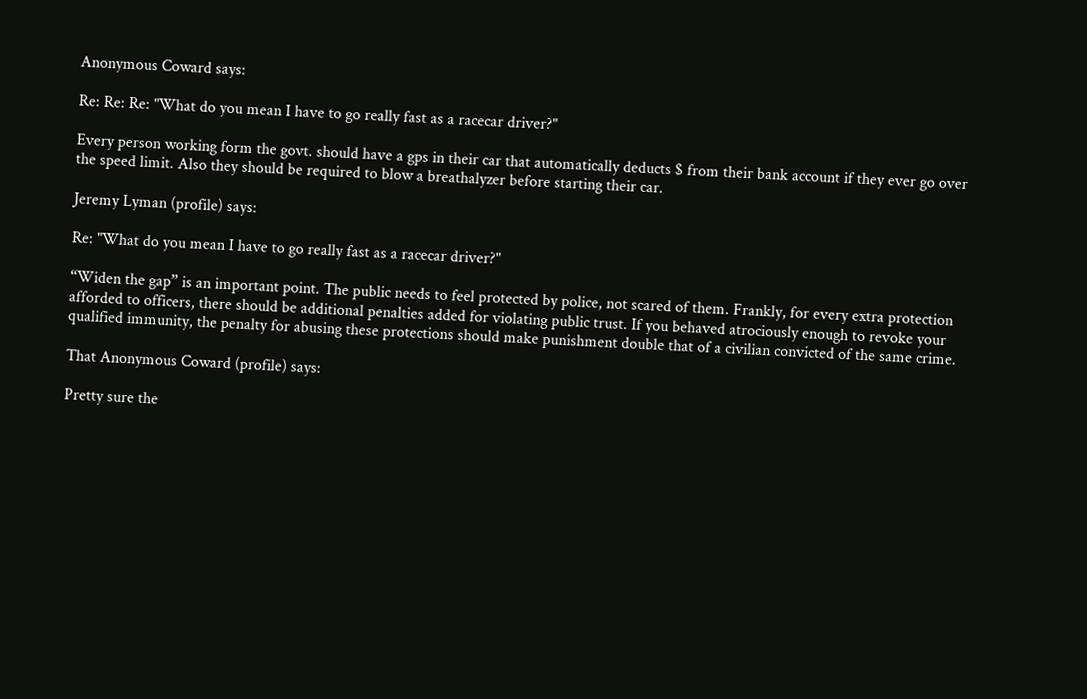Anonymous Coward says:

Re: Re: Re: "What do you mean I have to go really fast as a racecar driver?"

Every person working form the govt. should have a gps in their car that automatically deducts $ from their bank account if they ever go over the speed limit. Also they should be required to blow a breathalyzer before starting their car.

Jeremy Lyman (profile) says:

Re: "What do you mean I have to go really fast as a racecar driver?"

“Widen the gap” is an important point. The public needs to feel protected by police, not scared of them. Frankly, for every extra protection afforded to officers, there should be additional penalties added for violating public trust. If you behaved atrociously enough to revoke your qualified immunity, the penalty for abusing these protections should make punishment double that of a civilian convicted of the same crime.

That Anonymous Coward (profile) says:

Pretty sure the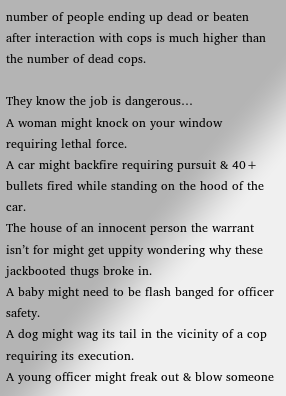number of people ending up dead or beaten after interaction with cops is much higher than the number of dead cops.

They know the job is dangerous…
A woman might knock on your window requiring lethal force.
A car might backfire requiring pursuit & 40+ bullets fired while standing on the hood of the car.
The house of an innocent person the warrant isn’t for might get uppity wondering why these jackbooted thugs broke in.
A baby might need to be flash banged for officer safety.
A dog might wag its tail in the vicinity of a cop requiring its execution.
A young officer might freak out & blow someone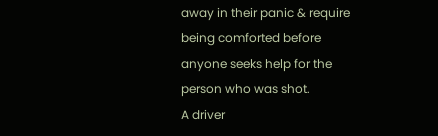away in their panic & require being comforted before anyone seeks help for the person who was shot.
A driver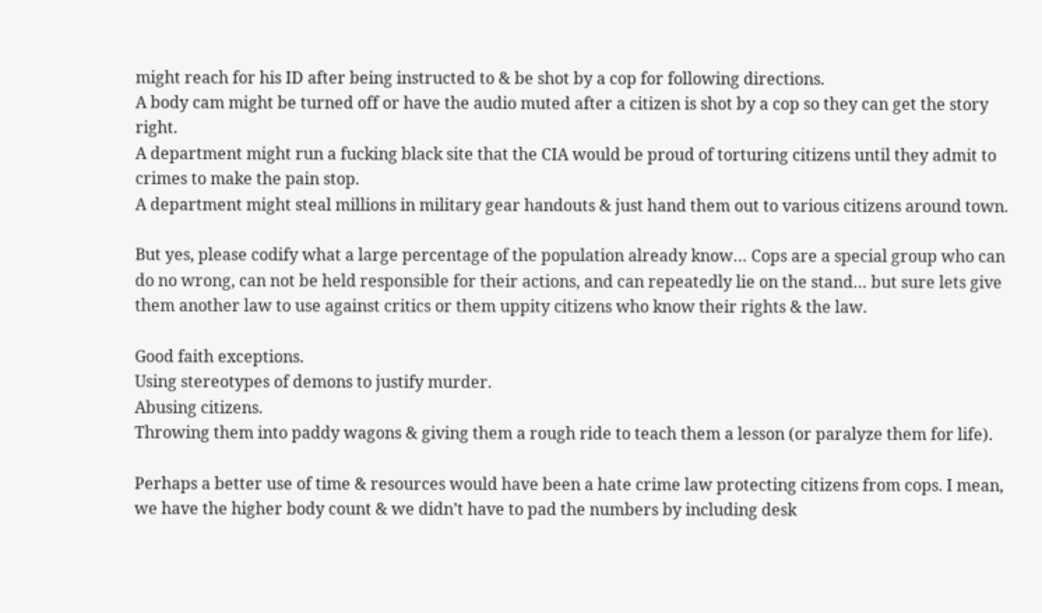might reach for his ID after being instructed to & be shot by a cop for following directions.
A body cam might be turned off or have the audio muted after a citizen is shot by a cop so they can get the story right.
A department might run a fucking black site that the CIA would be proud of torturing citizens until they admit to crimes to make the pain stop.
A department might steal millions in military gear handouts & just hand them out to various citizens around town.

But yes, please codify what a large percentage of the population already know… Cops are a special group who can do no wrong, can not be held responsible for their actions, and can repeatedly lie on the stand… but sure lets give them another law to use against critics or them uppity citizens who know their rights & the law.

Good faith exceptions.
Using stereotypes of demons to justify murder.
Abusing citizens.
Throwing them into paddy wagons & giving them a rough ride to teach them a lesson (or paralyze them for life).

Perhaps a better use of time & resources would have been a hate crime law protecting citizens from cops. I mean, we have the higher body count & we didn’t have to pad the numbers by including desk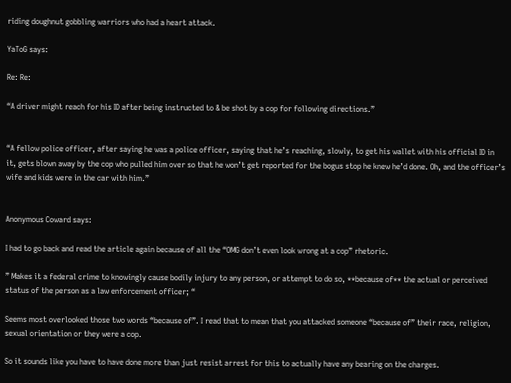riding doughnut gobbling warriors who had a heart attack.

YaToG says:

Re: Re:

“A driver might reach for his ID after being instructed to & be shot by a cop for following directions.”


“A fellow police officer, after saying he was a police officer, saying that he’s reaching, slowly, to get his wallet with his official ID in it, gets blown away by the cop who pulled him over so that he won’t get reported for the bogus stop he knew he’d done. Oh, and the officer’s wife and kids were in the car with him.”


Anonymous Coward says:

I had to go back and read the article again because of all the “OMG don’t even look wrong at a cop” rhetoric.

” Makes it a federal crime to knowingly cause bodily injury to any person, or attempt to do so, **because of** the actual or perceived status of the person as a law enforcement officer; “

Seems most overlooked those two words “because of”. I read that to mean that you attacked someone “because of” their race, religion, sexual orientation or they were a cop.

So it sounds like you have to have done more than just resist arrest for this to actually have any bearing on the charges.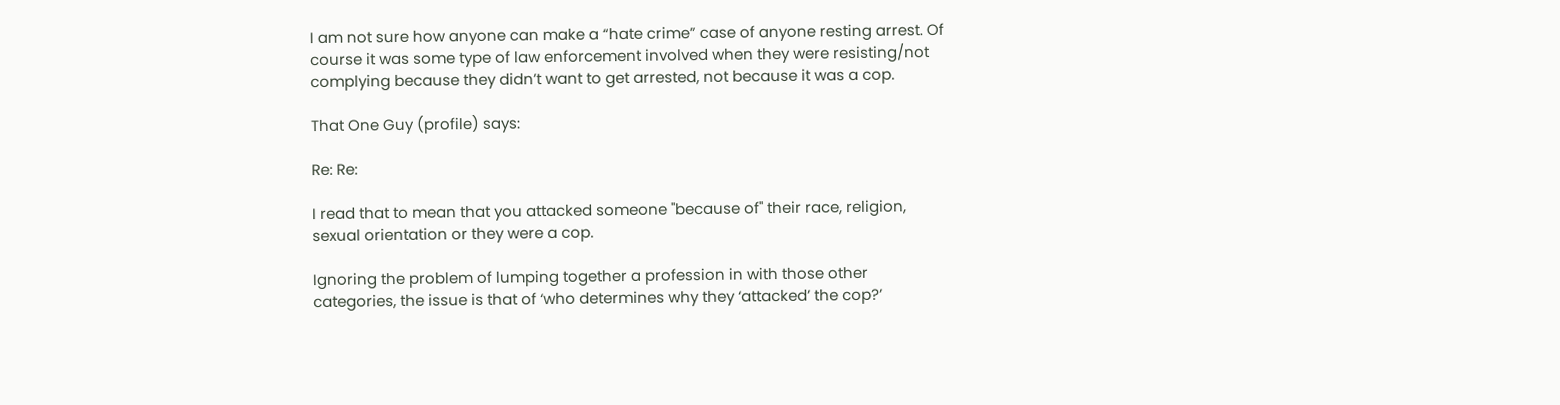I am not sure how anyone can make a “hate crime” case of anyone resting arrest. Of course it was some type of law enforcement involved when they were resisting/not complying because they didn’t want to get arrested, not because it was a cop.

That One Guy (profile) says:

Re: Re:

I read that to mean that you attacked someone "because of" their race, religion, sexual orientation or they were a cop.

Ignoring the problem of lumping together a profession in with those other categories, the issue is that of ‘who determines why they ‘attacked’ the cop?’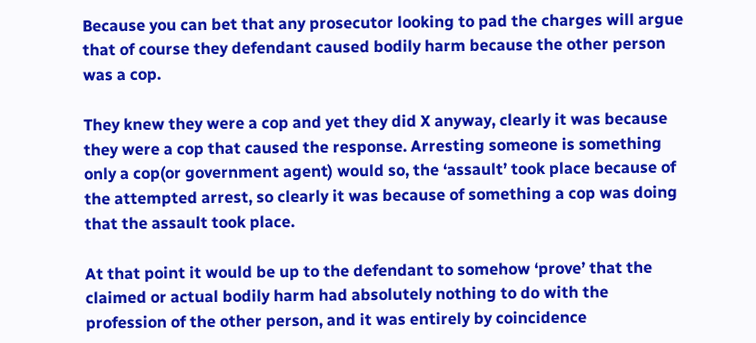Because you can bet that any prosecutor looking to pad the charges will argue that of course they defendant caused bodily harm because the other person was a cop.

They knew they were a cop and yet they did X anyway, clearly it was because they were a cop that caused the response. Arresting someone is something only a cop(or government agent) would so, the ‘assault’ took place because of the attempted arrest, so clearly it was because of something a cop was doing that the assault took place.

At that point it would be up to the defendant to somehow ‘prove’ that the claimed or actual bodily harm had absolutely nothing to do with the profession of the other person, and it was entirely by coincidence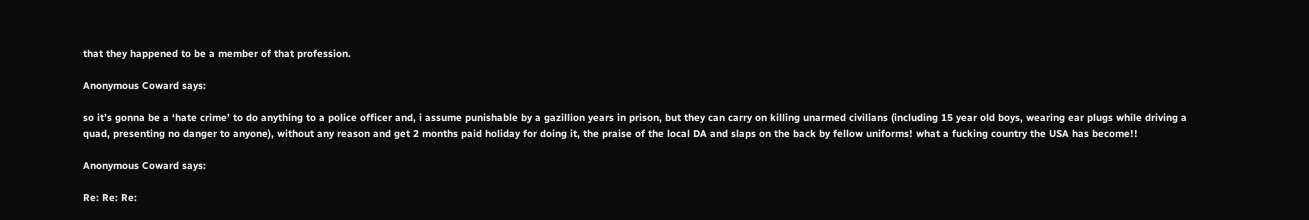that they happened to be a member of that profession.

Anonymous Coward says:

so it’s gonna be a ‘hate crime’ to do anything to a police officer and, i assume punishable by a gazillion years in prison, but they can carry on killing unarmed civilians (including 15 year old boys, wearing ear plugs while driving a quad, presenting no danger to anyone), without any reason and get 2 months paid holiday for doing it, the praise of the local DA and slaps on the back by fellow uniforms! what a fucking country the USA has become!!

Anonymous Coward says:

Re: Re: Re: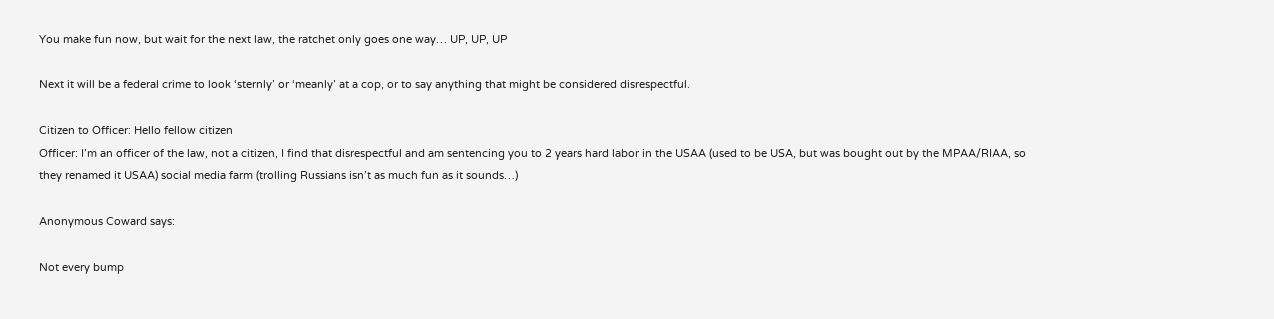You make fun now, but wait for the next law, the ratchet only goes one way… UP, UP, UP

Next it will be a federal crime to look ‘sternly’ or ‘meanly’ at a cop, or to say anything that might be considered disrespectful.

Citizen to Officer: Hello fellow citizen
Officer: I’m an officer of the law, not a citizen, I find that disrespectful and am sentencing you to 2 years hard labor in the USAA (used to be USA, but was bought out by the MPAA/RIAA, so they renamed it USAA) social media farm (trolling Russians isn’t as much fun as it sounds…)

Anonymous Coward says:

Not every bump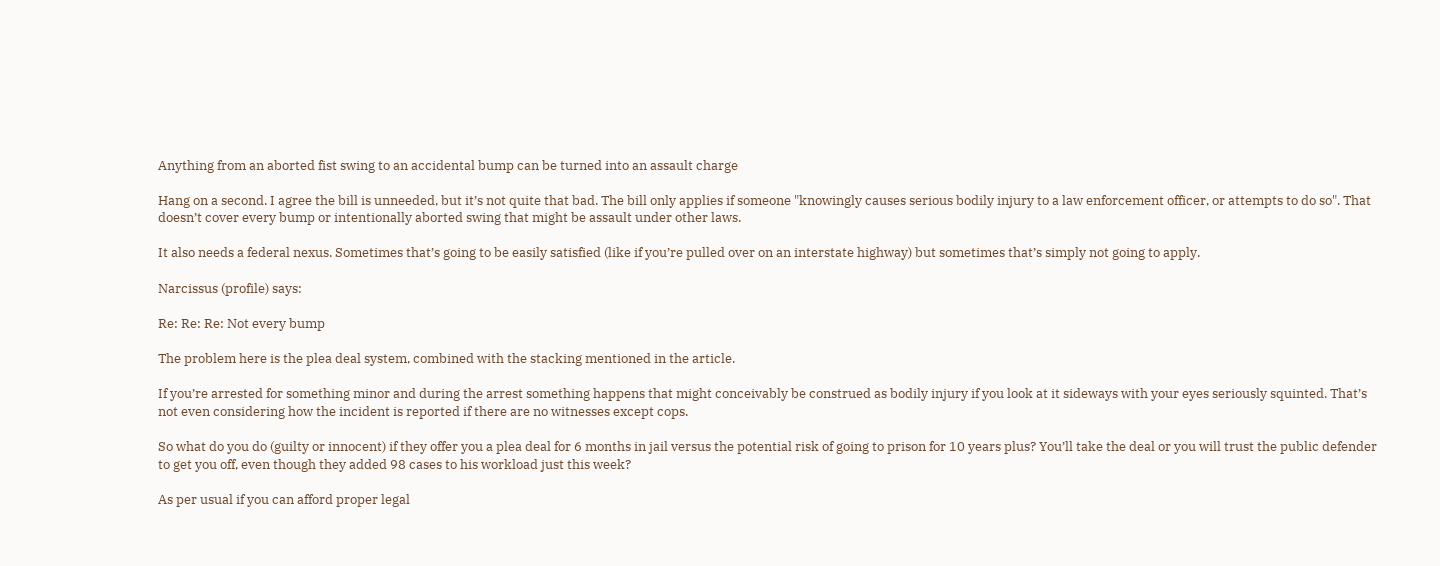Anything from an aborted fist swing to an accidental bump can be turned into an assault charge

Hang on a second. I agree the bill is unneeded, but it’s not quite that bad. The bill only applies if someone "knowingly causes serious bodily injury to a law enforcement officer, or attempts to do so". That doesn’t cover every bump or intentionally aborted swing that might be assault under other laws.

It also needs a federal nexus. Sometimes that’s going to be easily satisfied (like if you’re pulled over on an interstate highway) but sometimes that’s simply not going to apply.

Narcissus (profile) says:

Re: Re: Re: Not every bump

The problem here is the plea deal system, combined with the stacking mentioned in the article.

If you’re arrested for something minor and during the arrest something happens that might conceivably be construed as bodily injury if you look at it sideways with your eyes seriously squinted. That’s not even considering how the incident is reported if there are no witnesses except cops.

So what do you do (guilty or innocent) if they offer you a plea deal for 6 months in jail versus the potential risk of going to prison for 10 years plus? You’ll take the deal or you will trust the public defender to get you off, even though they added 98 cases to his workload just this week?

As per usual if you can afford proper legal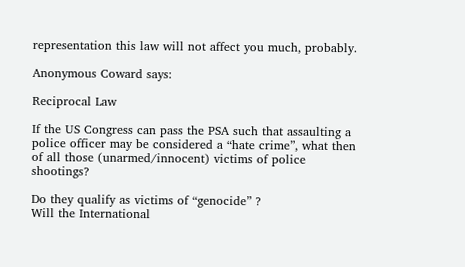representation this law will not affect you much, probably.

Anonymous Coward says:

Reciprocal Law

If the US Congress can pass the PSA such that assaulting a police officer may be considered a “hate crime”, what then of all those (unarmed/innocent) victims of police shootings?

Do they qualify as victims of “genocide” ?
Will the International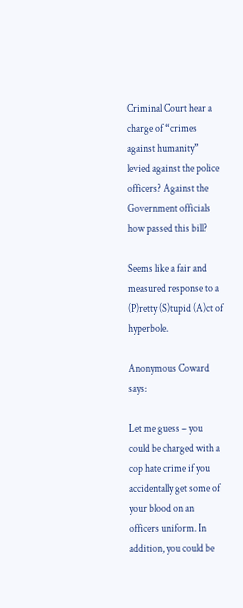Criminal Court hear a charge of “crimes against humanity” levied against the police officers? Against the Government officials how passed this bill?

Seems like a fair and measured response to a (P)retty (S)tupid (A)ct of hyperbole.

Anonymous Coward says:

Let me guess – you could be charged with a cop hate crime if you accidentally get some of your blood on an officers uniform. In addition, you could be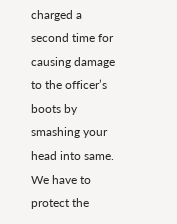charged a second time for causing damage to the officer’s boots by smashing your head into same. We have to protect the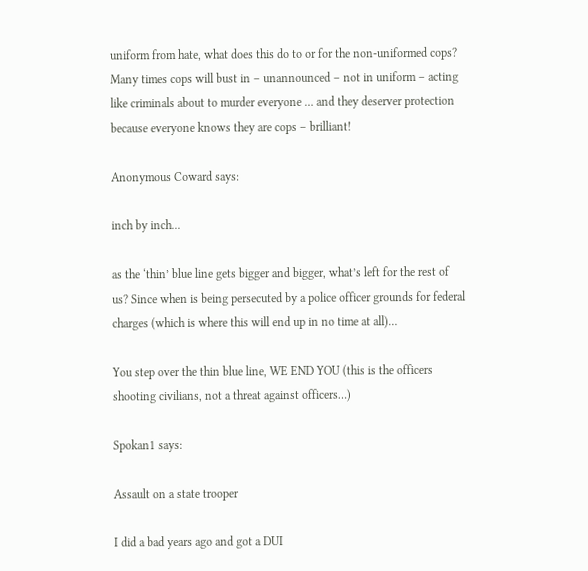uniform from hate, what does this do to or for the non-uniformed cops? Many times cops will bust in – unannounced – not in uniform – acting like criminals about to murder everyone … and they deserver protection because everyone knows they are cops – brilliant!

Anonymous Coward says:

inch by inch...

as the ‘thin’ blue line gets bigger and bigger, what’s left for the rest of us? Since when is being persecuted by a police officer grounds for federal charges (which is where this will end up in no time at all)…

You step over the thin blue line, WE END YOU (this is the officers shooting civilians, not a threat against officers…)

Spokan1 says:

Assault on a state trooper

I did a bad years ago and got a DUI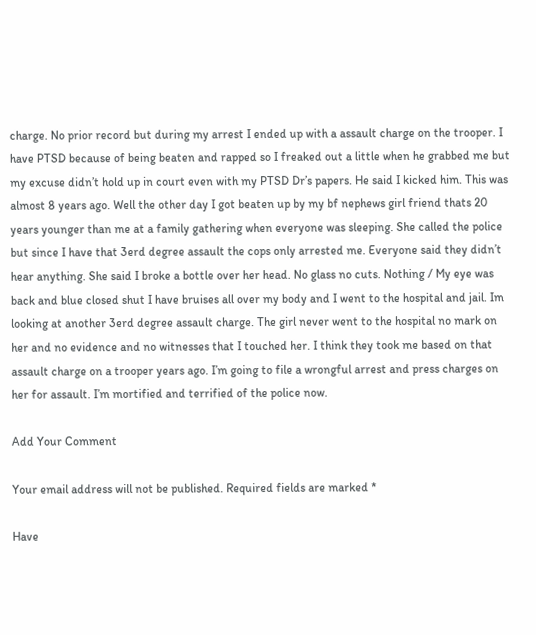charge. No prior record but during my arrest I ended up with a assault charge on the trooper. I have PTSD because of being beaten and rapped so I freaked out a little when he grabbed me but my excuse didn’t hold up in court even with my PTSD Dr’s papers. He said I kicked him. This was almost 8 years ago. Well the other day I got beaten up by my bf nephews girl friend thats 20 years younger than me at a family gathering when everyone was sleeping. She called the police but since I have that 3erd degree assault the cops only arrested me. Everyone said they didn’t hear anything. She said I broke a bottle over her head. No glass no cuts. Nothing / My eye was back and blue closed shut I have bruises all over my body and I went to the hospital and jail. Im looking at another 3erd degree assault charge. The girl never went to the hospital no mark on her and no evidence and no witnesses that I touched her. I think they took me based on that assault charge on a trooper years ago. I’m going to file a wrongful arrest and press charges on her for assault. I’m mortified and terrified of the police now.

Add Your Comment

Your email address will not be published. Required fields are marked *

Have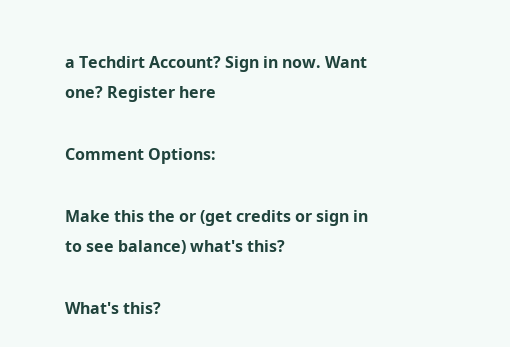a Techdirt Account? Sign in now. Want one? Register here

Comment Options:

Make this the or (get credits or sign in to see balance) what's this?

What's this?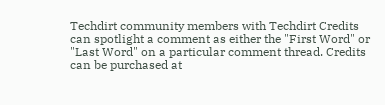Techdirt community members with Techdirt Credits can spotlight a comment as either the "First Word" or "Last Word" on a particular comment thread. Credits can be purchased at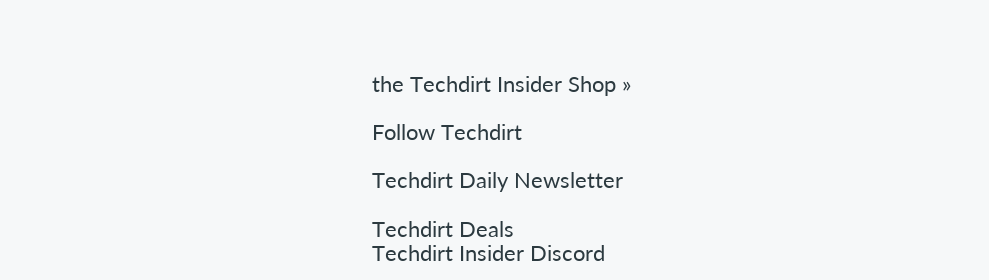the Techdirt Insider Shop »

Follow Techdirt

Techdirt Daily Newsletter

Techdirt Deals
Techdirt Insider Discord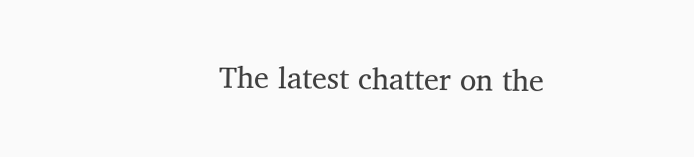The latest chatter on the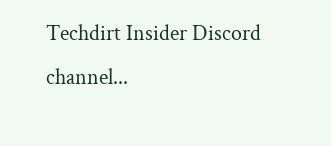Techdirt Insider Discord channel...